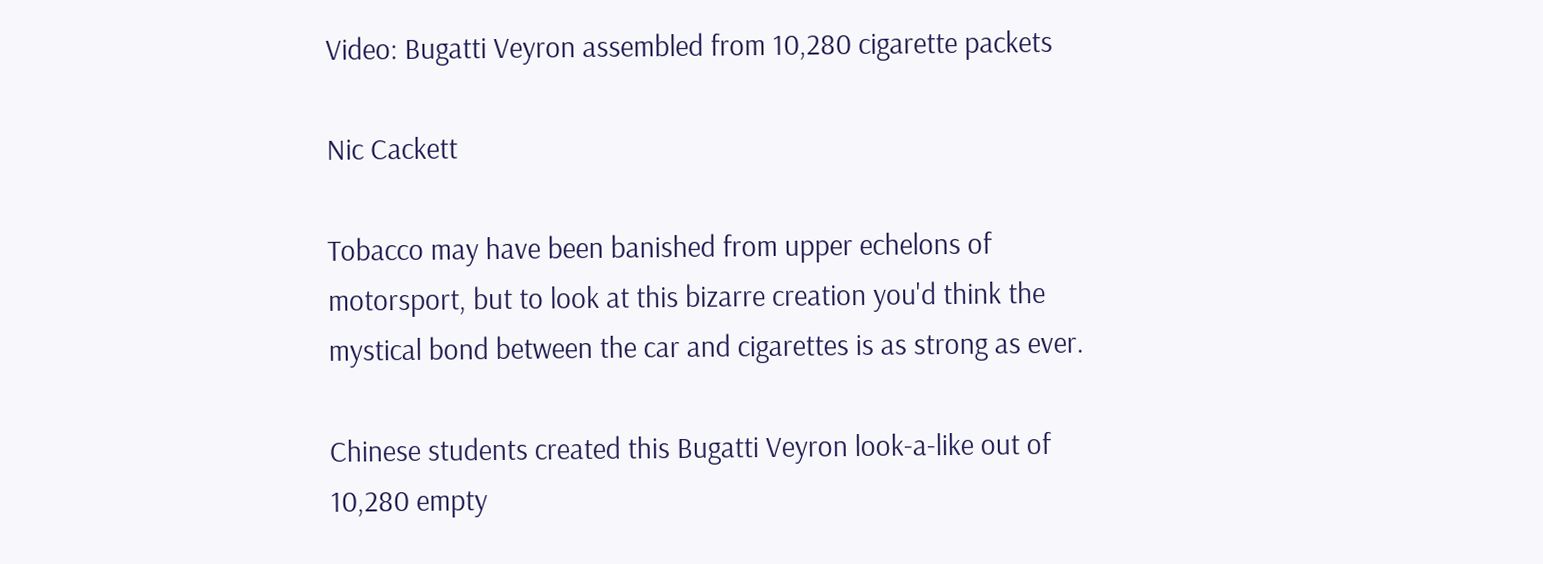Video: Bugatti Veyron assembled from 10,280 cigarette packets

Nic Cackett

Tobacco may have been banished from upper echelons of motorsport, but to look at this bizarre creation you'd think the mystical bond between the car and cigarettes is as strong as ever.

Chinese students created this Bugatti Veyron look-a-like out of 10,280 empty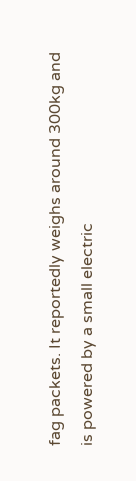fag packets. It reportedly weighs around 300kg and is powered by a small electric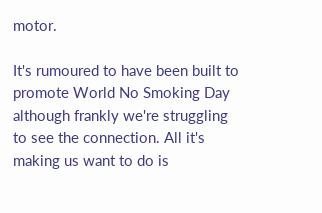motor.

It's rumoured to have been built to promote World No Smoking Day although frankly we're struggling to see the connection. All it's making us want to do is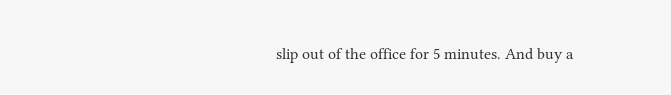slip out of the office for 5 minutes. And buy a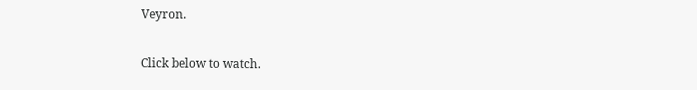Veyron.

Click below to watch.